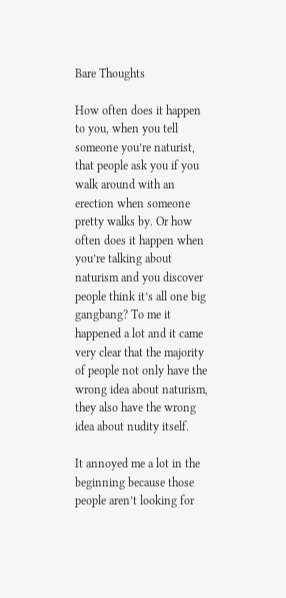Bare Thoughts

How often does it happen to you, when you tell someone you’re naturist, that people ask you if you walk around with an erection when someone pretty walks by. Or how often does it happen when you’re talking about naturism and you discover people think it’s all one big gangbang? To me it happened a lot and it came very clear that the majority of people not only have the wrong idea about naturism, they also have the wrong idea about nudity itself.

It annoyed me a lot in the beginning because those people aren’t looking for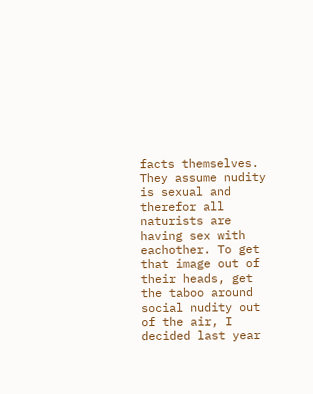facts themselves. They assume nudity is sexual and therefor all naturists are having sex with eachother. To get that image out of their heads, get the taboo around social nudity out of the air, I decided last year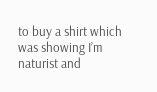to buy a shirt which was showing I’m naturist and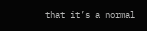that it’s a normal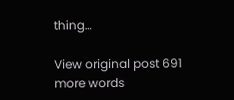thing…

View original post 691 more words